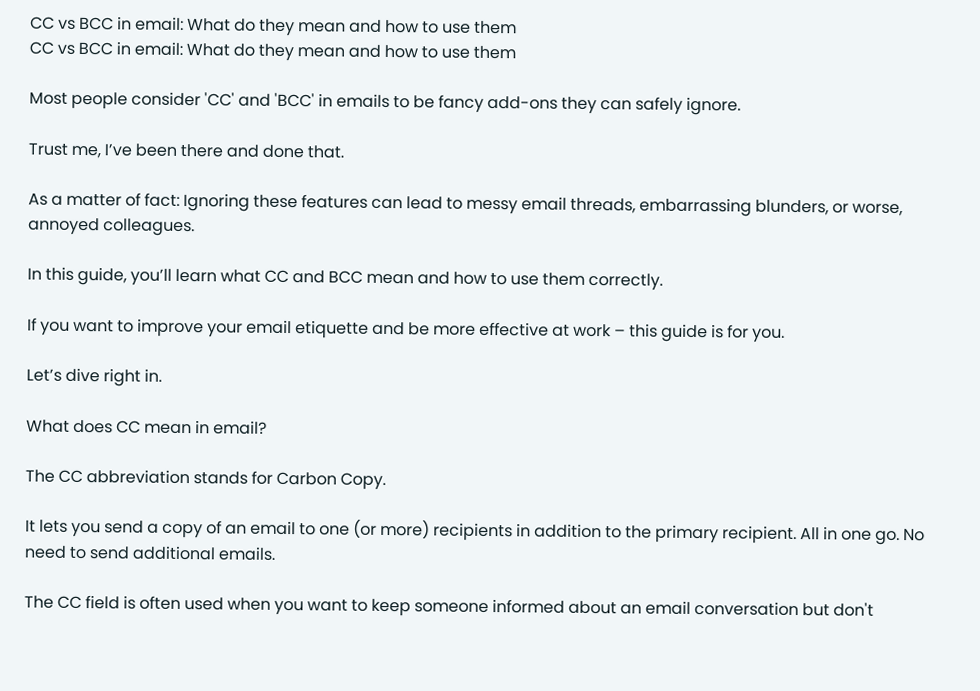CC vs BCC in email: What do they mean and how to use them
CC vs BCC in email: What do they mean and how to use them

Most people consider 'CC' and 'BCC' in emails to be fancy add-ons they can safely ignore.

Trust me, I’ve been there and done that.

As a matter of fact: Ignoring these features can lead to messy email threads, embarrassing blunders, or worse, annoyed colleagues.

In this guide, you’ll learn what CC and BCC mean and how to use them correctly.

If you want to improve your email etiquette and be more effective at work – this guide is for you.

Let’s dive right in.

What does CC mean in email?

The CC abbreviation stands for Carbon Copy.

It lets you send a copy of an email to one (or more) recipients in addition to the primary recipient. All in one go. No need to send additional emails.

The CC field is often used when you want to keep someone informed about an email conversation but don't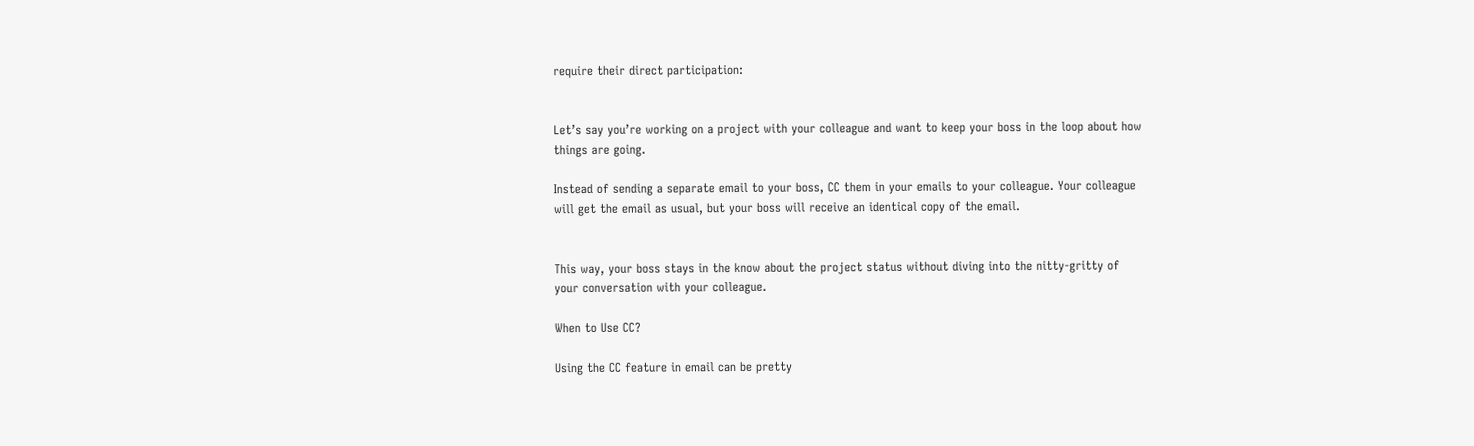require their direct participation:


Let’s say you’re working on a project with your colleague and want to keep your boss in the loop about how things are going.

Instead of sending a separate email to your boss, CC them in your emails to your colleague. Your colleague will get the email as usual, but your boss will receive an identical copy of the email.


This way, your boss stays in the know about the project status without diving into the nitty-gritty of your conversation with your colleague.

When to Use CC?

Using the CC feature in email can be pretty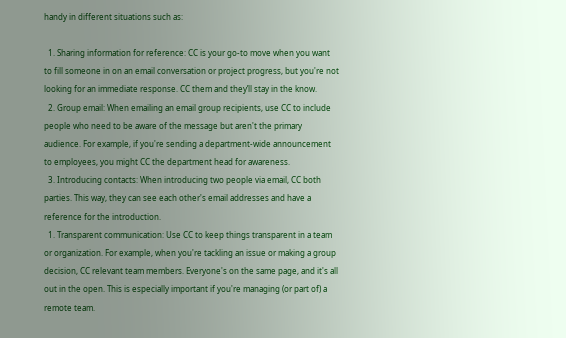handy in different situations such as:

  1. Sharing information for reference: CC is your go-to move when you want to fill someone in on an email conversation or project progress, but you're not looking for an immediate response. CC them and they’ll stay in the know.
  2. Group email: When emailing an email group recipients, use CC to include people who need to be aware of the message but aren't the primary audience. For example, if you're sending a department-wide announcement to employees, you might CC the department head for awareness.
  3. Introducing contacts: When introducing two people via email, CC both parties. This way, they can see each other's email addresses and have a reference for the introduction.
  1. Transparent communication: Use CC to keep things transparent in a team or organization. For example, when you're tackling an issue or making a group decision, CC relevant team members. Everyone's on the same page, and it's all out in the open. This is especially important if you're managing (or part of) a remote team.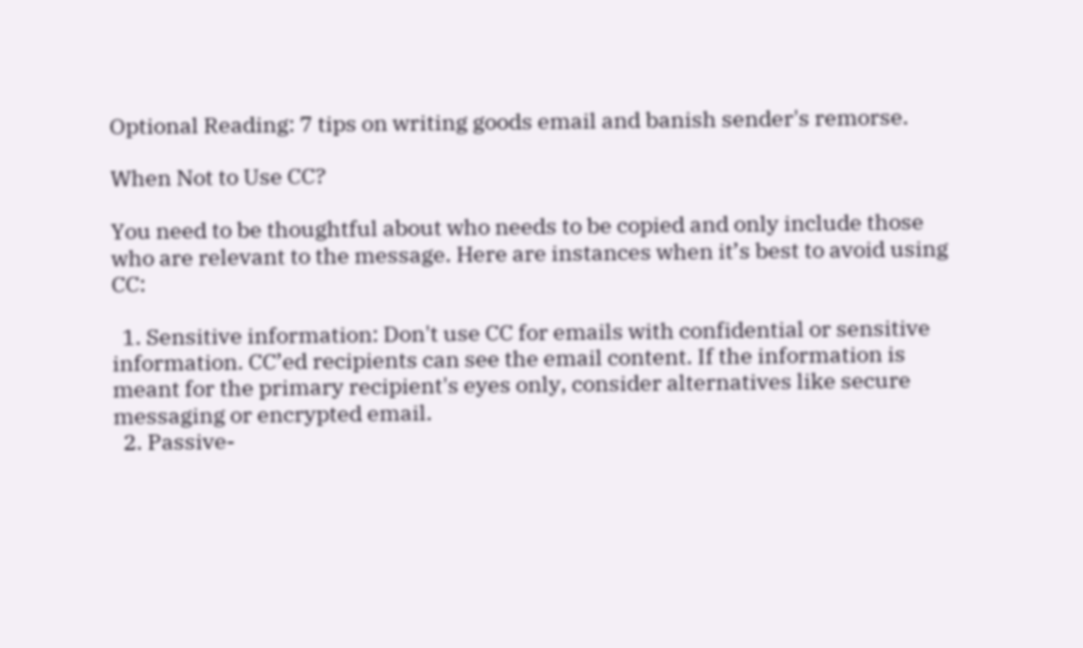Optional Reading: 7 tips on writing goods email and banish sender's remorse.

When Not to Use CC?

You need to be thoughtful about who needs to be copied and only include those who are relevant to the message. Here are instances when it’s best to avoid using CC:

  1. Sensitive information: Don't use CC for emails with confidential or sensitive information. CC’ed recipients can see the email content. If the information is meant for the primary recipient's eyes only, consider alternatives like secure messaging or encrypted email.
  2. Passive-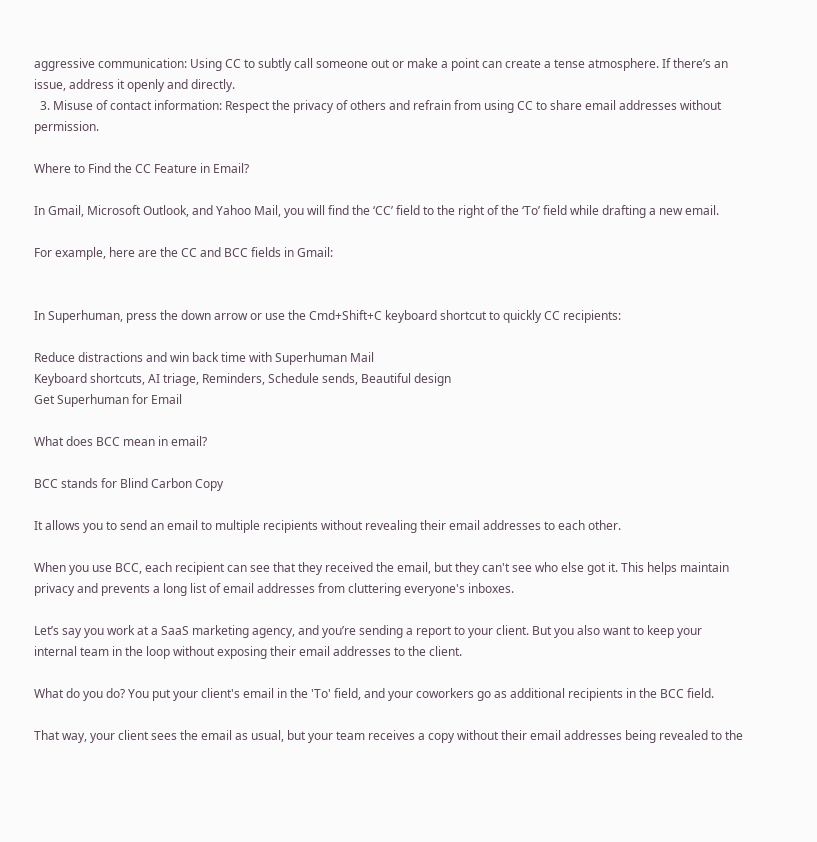aggressive communication: Using CC to subtly call someone out or make a point can create a tense atmosphere. If there’s an issue, address it openly and directly.
  3. Misuse of contact information: Respect the privacy of others and refrain from using CC to share email addresses without permission.

Where to Find the CC Feature in Email?

In Gmail, Microsoft Outlook, and Yahoo Mail, you will find the ‘CC’ field to the right of the ‘To’ field while drafting a new email.

For example, here are the CC and BCC fields in Gmail:


In Superhuman, press the down arrow or use the Cmd+Shift+C keyboard shortcut to quickly CC recipients:

Reduce distractions and win back time with Superhuman Mail
Keyboard shortcuts, AI triage, Reminders, Schedule sends, Beautiful design
Get Superhuman for Email

What does BCC mean in email?

BCC stands for Blind Carbon Copy

It allows you to send an email to multiple recipients without revealing their email addresses to each other.

When you use BCC, each recipient can see that they received the email, but they can't see who else got it. This helps maintain privacy and prevents a long list of email addresses from cluttering everyone's inboxes.

Let’s say you work at a SaaS marketing agency, and you’re sending a report to your client. But you also want to keep your internal team in the loop without exposing their email addresses to the client.

What do you do? You put your client's email in the 'To' field, and your coworkers go as additional recipients in the BCC field.

That way, your client sees the email as usual, but your team receives a copy without their email addresses being revealed to the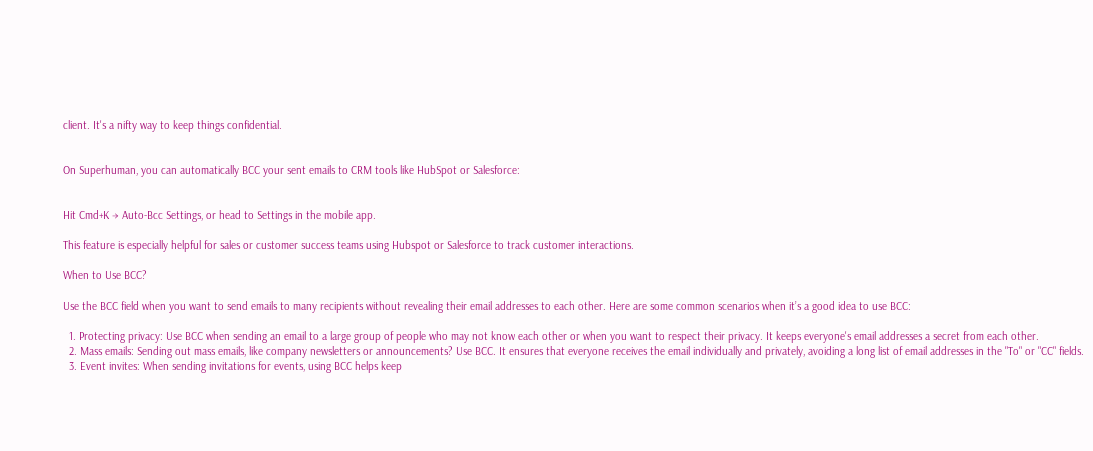client. It's a nifty way to keep things confidential.


On Superhuman, you can automatically BCC your sent emails to CRM tools like HubSpot or Salesforce:


Hit Cmd+K → Auto-Bcc Settings, or head to Settings in the mobile app.

This feature is especially helpful for sales or customer success teams using Hubspot or Salesforce to track customer interactions.

When to Use BCC?

Use the BCC field when you want to send emails to many recipients without revealing their email addresses to each other. Here are some common scenarios when it’s a good idea to use BCC:

  1. Protecting privacy: Use BCC when sending an email to a large group of people who may not know each other or when you want to respect their privacy. It keeps everyone's email addresses a secret from each other.
  2. Mass emails: Sending out mass emails, like company newsletters or announcements? Use BCC. It ensures that everyone receives the email individually and privately, avoiding a long list of email addresses in the "To" or "CC" fields.
  3. Event invites: When sending invitations for events, using BCC helps keep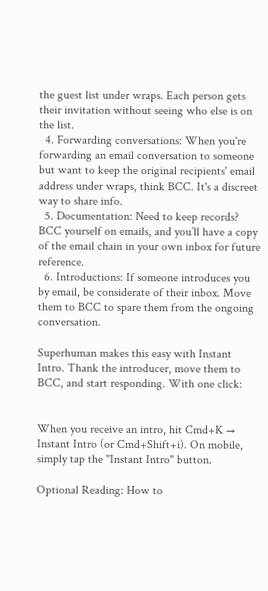the guest list under wraps. Each person gets their invitation without seeing who else is on the list.
  4. Forwarding conversations: When you're forwarding an email conversation to someone but want to keep the original recipients' email address under wraps, think BCC. It's a discreet way to share info.
  5. Documentation: Need to keep records? BCC yourself on emails, and you’ll have a copy of the email chain in your own inbox for future reference.
  6. Introductions: If someone introduces you by email, be considerate of their inbox. Move them to BCC to spare them from the ongoing conversation.

Superhuman makes this easy with Instant Intro. Thank the introducer, move them to BCC, and start responding. With one click:


When you receive an intro, hit Cmd+K → Instant Intro (or Cmd+Shift+i). On mobile, simply tap the "Instant Intro" button.

Optional Reading: How to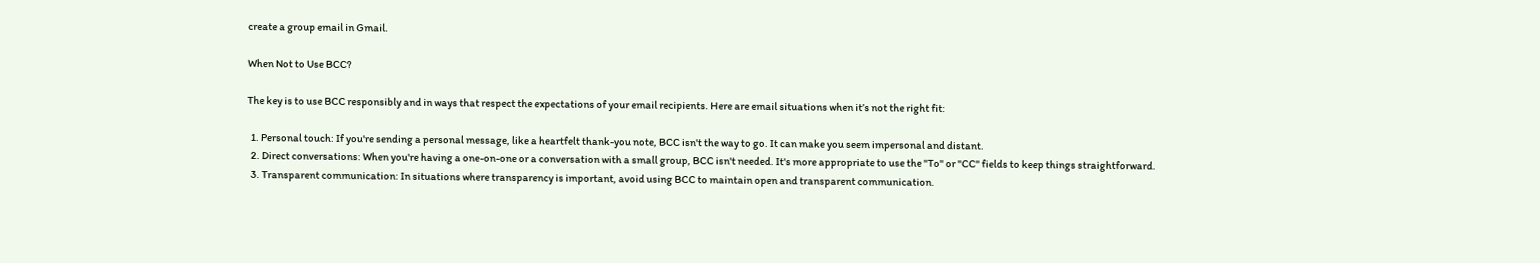create a group email in Gmail.

When Not to Use BCC?

The key is to use BCC responsibly and in ways that respect the expectations of your email recipients. Here are email situations when it’s not the right fit:

  1. Personal touch: If you're sending a personal message, like a heartfelt thank-you note, BCC isn't the way to go. It can make you seem impersonal and distant.
  2. Direct conversations: When you're having a one-on-one or a conversation with a small group, BCC isn't needed. It's more appropriate to use the "To" or "CC" fields to keep things straightforward.
  3. Transparent communication: In situations where transparency is important, avoid using BCC to maintain open and transparent communication.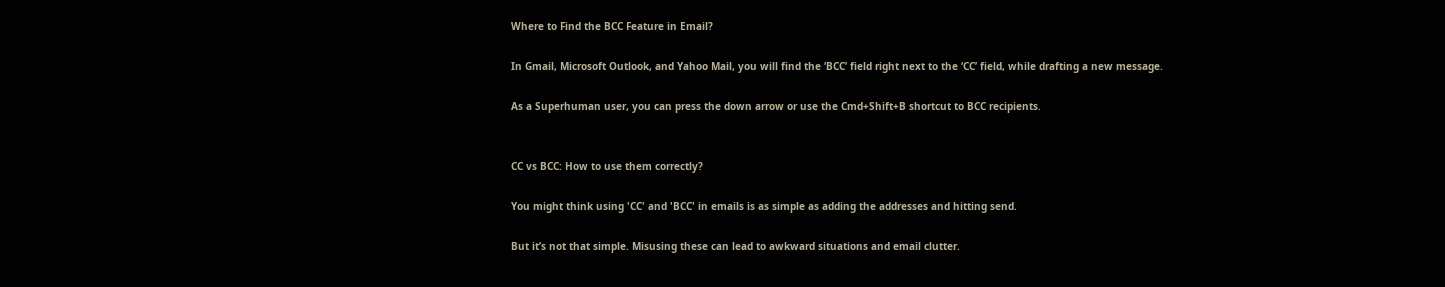Where to Find the BCC Feature in Email?

In Gmail, Microsoft Outlook, and Yahoo Mail, you will find the ‘BCC’ field right next to the ‘CC’ field, while drafting a new message.

As a Superhuman user, you can press the down arrow or use the Cmd+Shift+B shortcut to BCC recipients.


CC vs BCC: How to use them correctly?

You might think using 'CC' and 'BCC' in emails is as simple as adding the addresses and hitting send.

But it’s not that simple. Misusing these can lead to awkward situations and email clutter.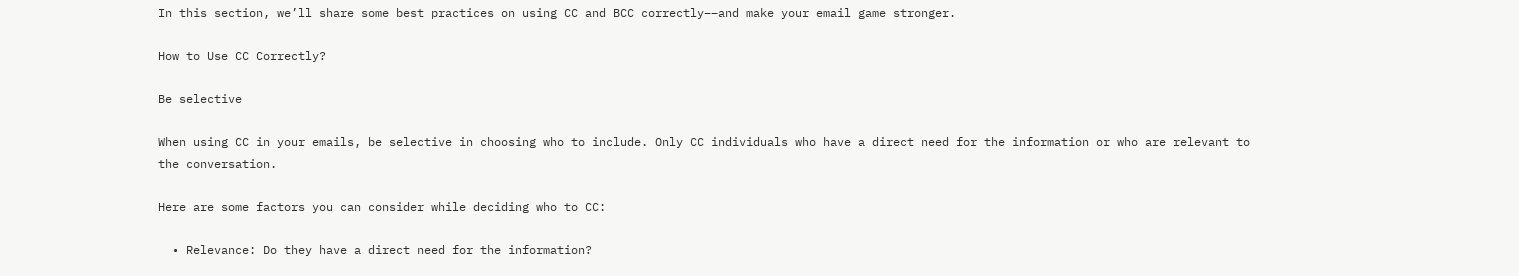In this section, we’ll share some best practices on using CC and BCC correctly––and make your email game stronger.

How to Use CC Correctly?

Be selective

When using CC in your emails, be selective in choosing who to include. Only CC individuals who have a direct need for the information or who are relevant to the conversation.

Here are some factors you can consider while deciding who to CC:

  • Relevance: Do they have a direct need for the information?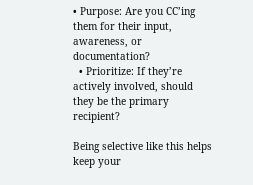• Purpose: Are you CC’ing them for their input, awareness, or documentation?
  • Prioritize: If they’re actively involved, should they be the primary recipient?

Being selective like this helps keep your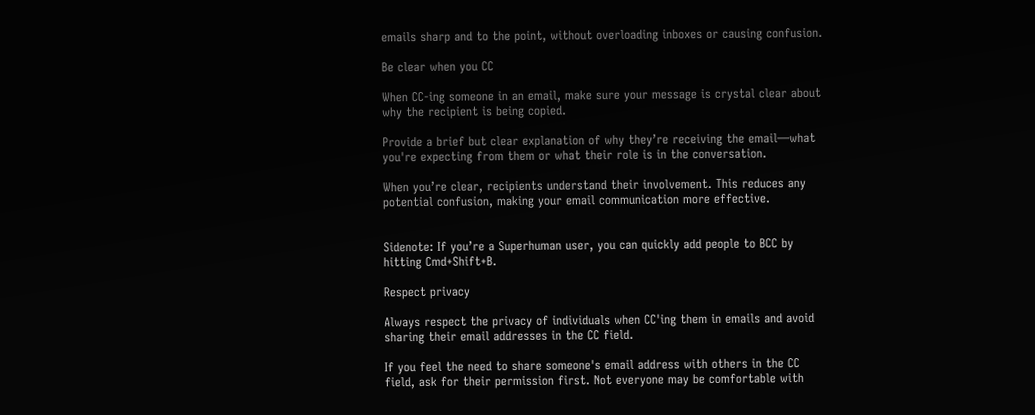emails sharp and to the point, without overloading inboxes or causing confusion.

Be clear when you CC

When CC-ing someone in an email, make sure your message is crystal clear about why the recipient is being copied.

Provide a brief but clear explanation of why they’re receiving the email—what you're expecting from them or what their role is in the conversation.

When you’re clear, recipients understand their involvement. This reduces any potential confusion, making your email communication more effective.


Sidenote: If you’re a Superhuman user, you can quickly add people to BCC by hitting Cmd+Shift+B.

Respect privacy

Always respect the privacy of individuals when CC'ing them in emails and avoid sharing their email addresses in the CC field.

If you feel the need to share someone's email address with others in the CC field, ask for their permission first. Not everyone may be comfortable with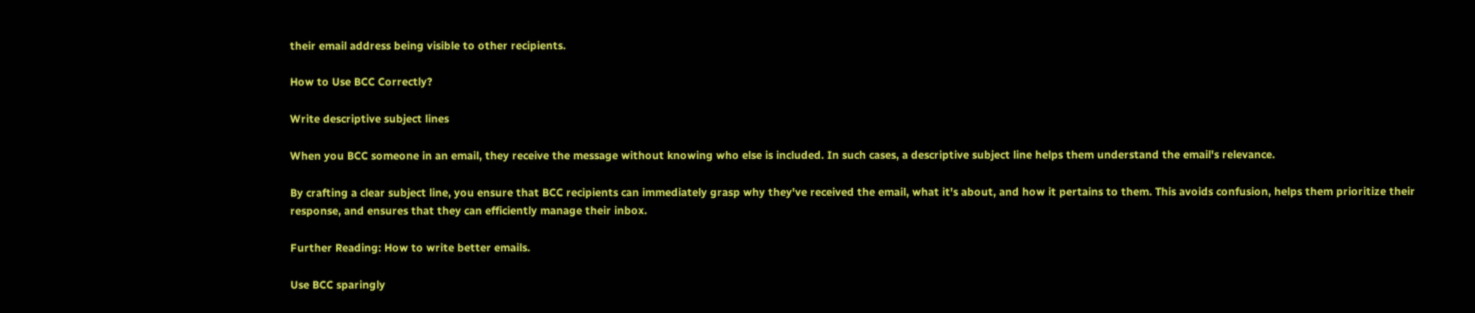their email address being visible to other recipients.

How to Use BCC Correctly?

Write descriptive subject lines

When you BCC someone in an email, they receive the message without knowing who else is included. In such cases, a descriptive subject line helps them understand the email's relevance.

By crafting a clear subject line, you ensure that BCC recipients can immediately grasp why they've received the email, what it's about, and how it pertains to them. This avoids confusion, helps them prioritize their response, and ensures that they can efficiently manage their inbox.

Further Reading: How to write better emails.

Use BCC sparingly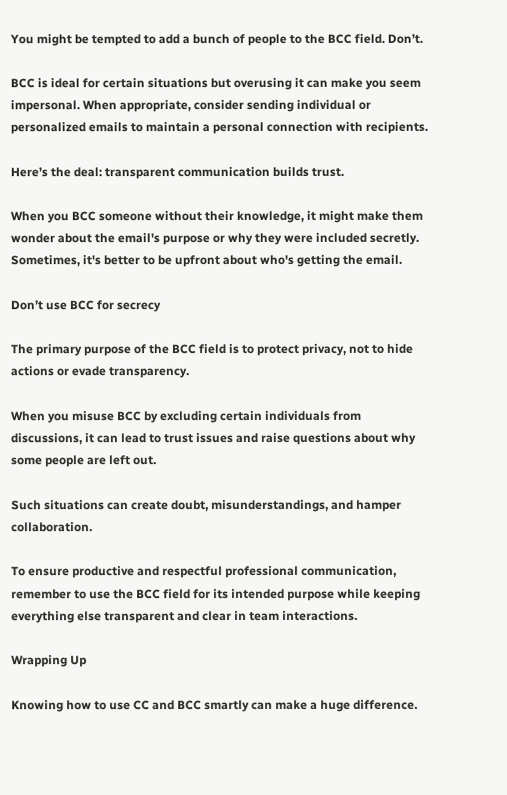You might be tempted to add a bunch of people to the BCC field. Don’t.

BCC is ideal for certain situations but overusing it can make you seem impersonal. When appropriate, consider sending individual or personalized emails to maintain a personal connection with recipients.

Here’s the deal: transparent communication builds trust.

When you BCC someone without their knowledge, it might make them wonder about the email's purpose or why they were included secretly. Sometimes, it's better to be upfront about who's getting the email.

Don’t use BCC for secrecy

The primary purpose of the BCC field is to protect privacy, not to hide actions or evade transparency.

When you misuse BCC by excluding certain individuals from discussions, it can lead to trust issues and raise questions about why some people are left out.

Such situations can create doubt, misunderstandings, and hamper collaboration.

To ensure productive and respectful professional communication, remember to use the BCC field for its intended purpose while keeping everything else transparent and clear in team interactions.

Wrapping Up

Knowing how to use CC and BCC smartly can make a huge difference.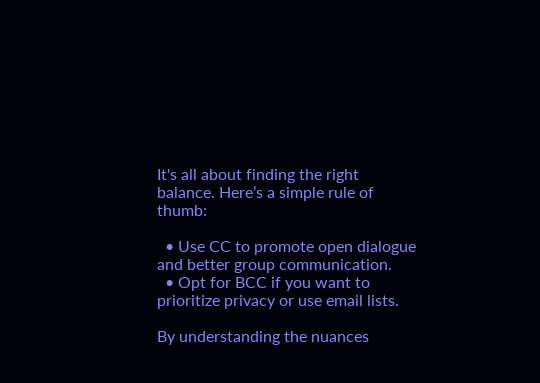It's all about finding the right balance. Here’s a simple rule of thumb:

  • Use CC to promote open dialogue and better group communication.
  • Opt for BCC if you want to prioritize privacy or use email lists.

By understanding the nuances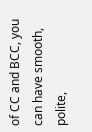of CC and BCC, you can have smooth, polite,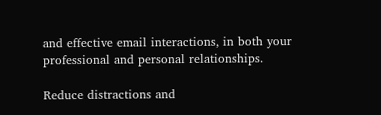and effective email interactions, in both your professional and personal relationships.

Reduce distractions and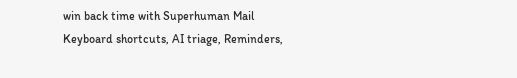win back time with Superhuman Mail
Keyboard shortcuts, AI triage, Reminders,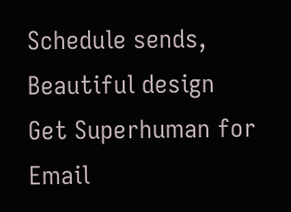Schedule sends, Beautiful design
Get Superhuman for Email